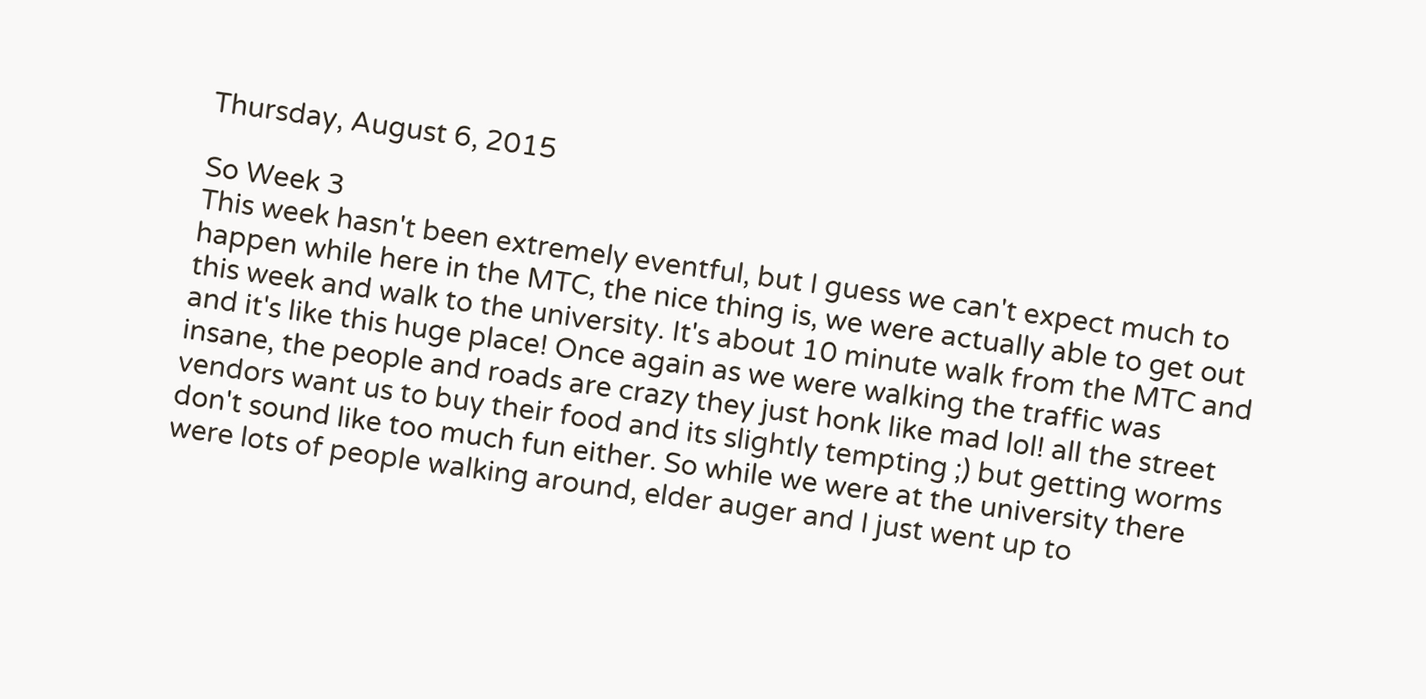Thursday, August 6, 2015

So Week 3
This week hasn't been extremely eventful, but I guess we can't expect much to happen while here in the MTC, the nice thing is, we were actually able to get out this week and walk to the university. It's about 10 minute walk from the MTC and and it's like this huge place! Once again as we were walking the traffic was insane, the people and roads are crazy they just honk like mad lol! all the street vendors want us to buy their food and its slightly tempting ;) but getting worms don't sound like too much fun either. So while we were at the university there were lots of people walking around, elder auger and I just went up to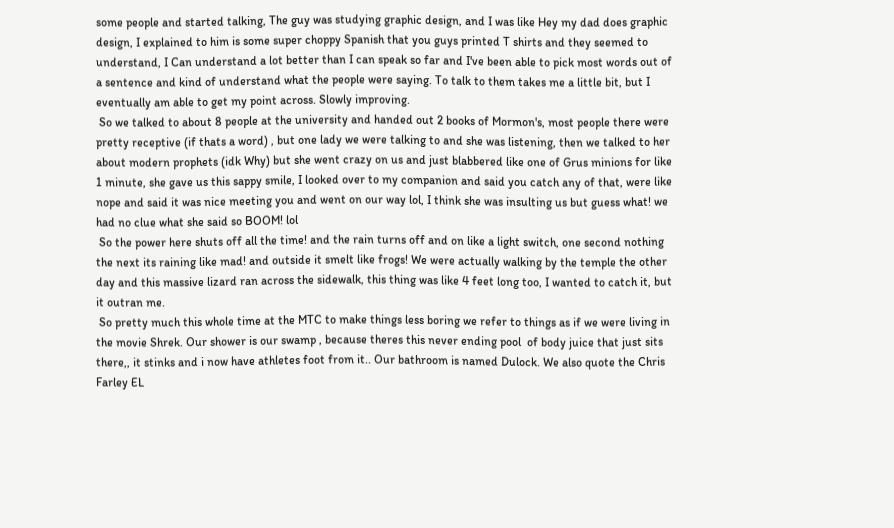some people and started talking, The guy was studying graphic design, and I was like Hey my dad does graphic design, I explained to him is some super choppy Spanish that you guys printed T shirts and they seemed to understand, I Can understand a lot better than I can speak so far and I've been able to pick most words out of a sentence and kind of understand what the people were saying. To talk to them takes me a little bit, but I eventually am able to get my point across. Slowly improving.
 So we talked to about 8 people at the university and handed out 2 books of Mormon's, most people there were pretty receptive (if thats a word) , but one lady we were talking to and she was listening, then we talked to her about modern prophets (idk Why) but she went crazy on us and just blabbered like one of Grus minions for like 1 minute, she gave us this sappy smile, I looked over to my companion and said you catch any of that, were like nope and said it was nice meeting you and went on our way lol, I think she was insulting us but guess what! we had no clue what she said so BOOM! lol
 So the power here shuts off all the time! and the rain turns off and on like a light switch, one second nothing the next its raining like mad! and outside it smelt like frogs! We were actually walking by the temple the other day and this massive lizard ran across the sidewalk, this thing was like 4 feet long too, I wanted to catch it, but it outran me.
 So pretty much this whole time at the MTC to make things less boring we refer to things as if we were living in the movie Shrek. Our shower is our swamp , because theres this never ending pool  of body juice that just sits there,, it stinks and i now have athletes foot from it.. Our bathroom is named Dulock. We also quote the Chris Farley EL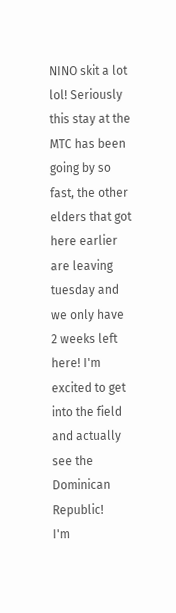NINO skit a lot lol! Seriously this stay at the MTC has been going by so fast, the other elders that got here earlier are leaving tuesday and we only have 2 weeks left here! I'm excited to get into the field and actually see the Dominican Republic!
I'm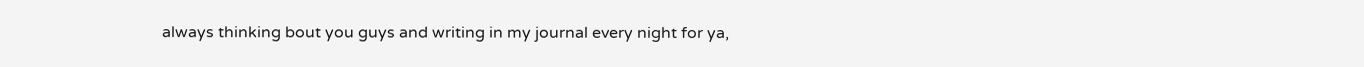always thinking bout you guys and writing in my journal every night for ya,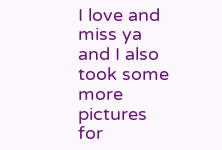I love and miss ya and I also took some more pictures for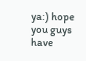ya:) hope you guys have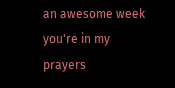an awesome week you're in my prayers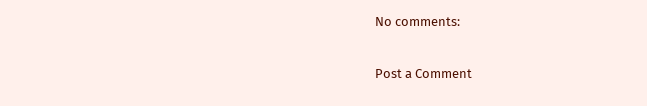No comments:

Post a Comment